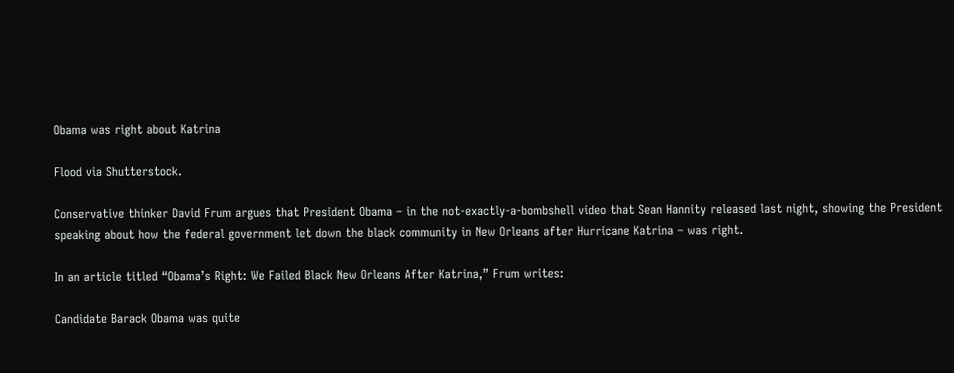Obama was right about Katrina

Flood via Shutterstock.

Conservative thinker David Frum argues that President Obama – in the not-exactly-a-bombshell video that Sean Hannity released last night, showing the President speaking about how the federal government let down the black community in New Orleans after Hurricane Katrina – was right.

In an article titled “Obama’s Right: We Failed Black New Orleans After Katrina,” Frum writes:

Candidate Barack Obama was quite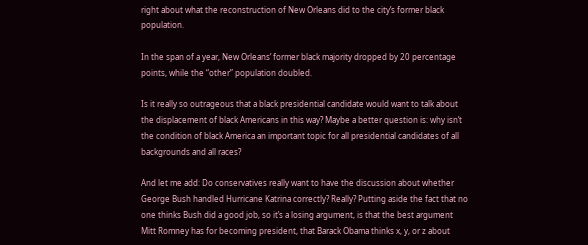right about what the reconstruction of New Orleans did to the city’s former black population.

In the span of a year, New Orleans’ former black majority dropped by 20 percentage points, while the “other” population doubled.

Is it really so outrageous that a black presidential candidate would want to talk about the displacement of black Americans in this way? Maybe a better question is: why isn’t the condition of black America an important topic for all presidential candidates of all backgrounds and all races?

And let me add: Do conservatives really want to have the discussion about whether George Bush handled Hurricane Katrina correctly? Really? Putting aside the fact that no one thinks Bush did a good job, so it’s a losing argument, is that the best argument Mitt Romney has for becoming president, that Barack Obama thinks x, y, or z about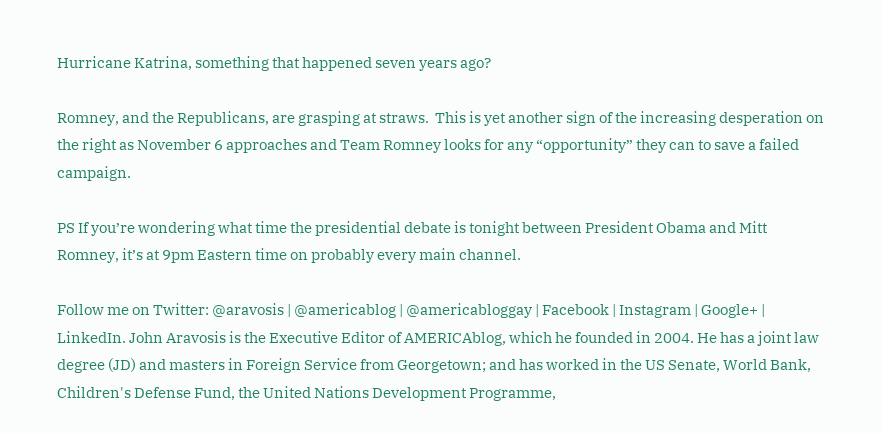Hurricane Katrina, something that happened seven years ago?

Romney, and the Republicans, are grasping at straws.  This is yet another sign of the increasing desperation on the right as November 6 approaches and Team Romney looks for any “opportunity” they can to save a failed campaign.

PS If you’re wondering what time the presidential debate is tonight between President Obama and Mitt Romney, it’s at 9pm Eastern time on probably every main channel.

Follow me on Twitter: @aravosis | @americablog | @americabloggay | Facebook | Instagram | Google+ | LinkedIn. John Aravosis is the Executive Editor of AMERICAblog, which he founded in 2004. He has a joint law degree (JD) and masters in Foreign Service from Georgetown; and has worked in the US Senate, World Bank, Children's Defense Fund, the United Nations Development Programme,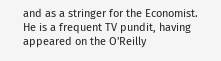and as a stringer for the Economist. He is a frequent TV pundit, having appeared on the O'Reilly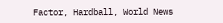Factor, Hardball, World News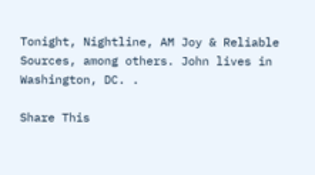Tonight, Nightline, AM Joy & Reliable Sources, among others. John lives in Washington, DC. .

Share This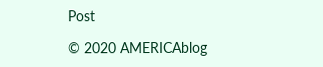Post

© 2020 AMERICAblog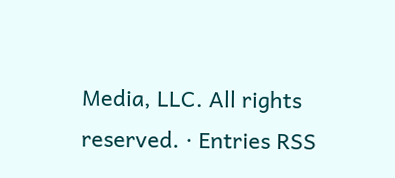Media, LLC. All rights reserved. · Entries RSS